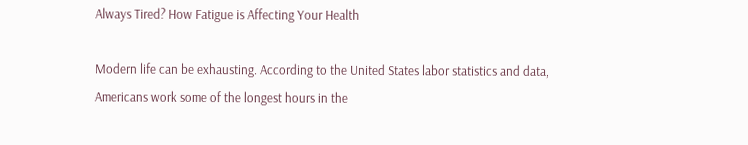Always Tired? How Fatigue is Affecting Your Health

Modern life can be exhausting. According to the United States labor statistics and data, Americans work some of the longest hours in the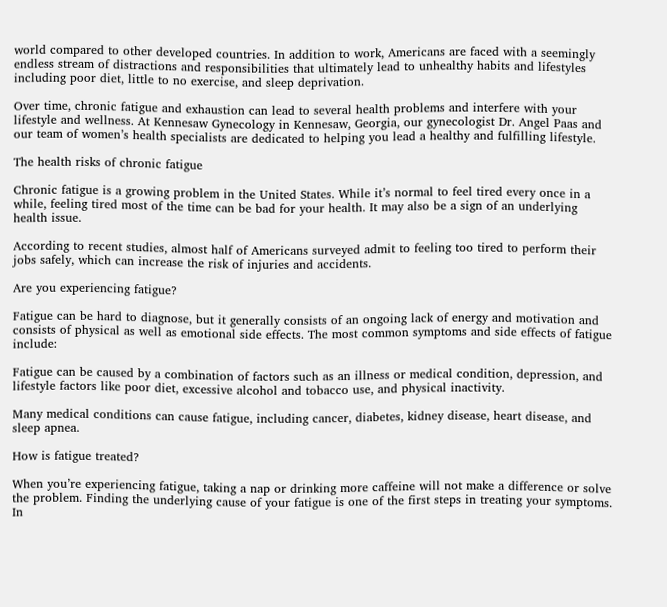world compared to other developed countries. In addition to work, Americans are faced with a seemingly endless stream of distractions and responsibilities that ultimately lead to unhealthy habits and lifestyles including poor diet, little to no exercise, and sleep deprivation.

Over time, chronic fatigue and exhaustion can lead to several health problems and interfere with your lifestyle and wellness. At Kennesaw Gynecology in Kennesaw, Georgia, our gynecologist Dr. Angel Paas and our team of women’s health specialists are dedicated to helping you lead a healthy and fulfilling lifestyle.

The health risks of chronic fatigue

Chronic fatigue is a growing problem in the United States. While it’s normal to feel tired every once in a while, feeling tired most of the time can be bad for your health. It may also be a sign of an underlying health issue.

According to recent studies, almost half of Americans surveyed admit to feeling too tired to perform their jobs safely, which can increase the risk of injuries and accidents.

Are you experiencing fatigue?

Fatigue can be hard to diagnose, but it generally consists of an ongoing lack of energy and motivation and consists of physical as well as emotional side effects. The most common symptoms and side effects of fatigue include:

Fatigue can be caused by a combination of factors such as an illness or medical condition, depression, and lifestyle factors like poor diet, excessive alcohol and tobacco use, and physical inactivity.

Many medical conditions can cause fatigue, including cancer, diabetes, kidney disease, heart disease, and sleep apnea.

How is fatigue treated?

When you’re experiencing fatigue, taking a nap or drinking more caffeine will not make a difference or solve the problem. Finding the underlying cause of your fatigue is one of the first steps in treating your symptoms. In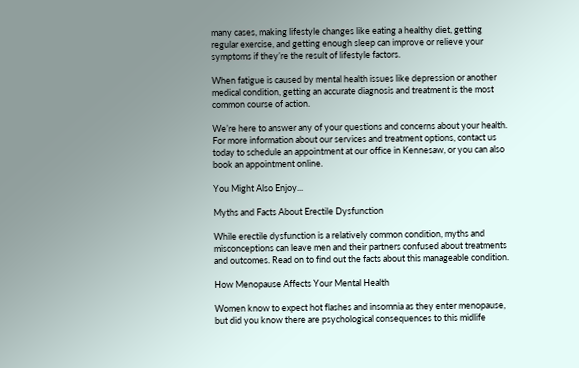many cases, making lifestyle changes like eating a healthy diet, getting regular exercise, and getting enough sleep can improve or relieve your symptoms if they’re the result of lifestyle factors.

When fatigue is caused by mental health issues like depression or another medical condition, getting an accurate diagnosis and treatment is the most common course of action.

We’re here to answer any of your questions and concerns about your health. For more information about our services and treatment options, contact us today to schedule an appointment at our office in Kennesaw, or you can also book an appointment online.

You Might Also Enjoy...

Myths and Facts About Erectile Dysfunction

While erectile dysfunction is a relatively common condition, myths and misconceptions can leave men and their partners confused about treatments and outcomes. Read on to find out the facts about this manageable condition.

How Menopause Affects Your Mental Health

Women know to expect hot flashes and insomnia as they enter menopause, but did you know there are psychological consequences to this midlife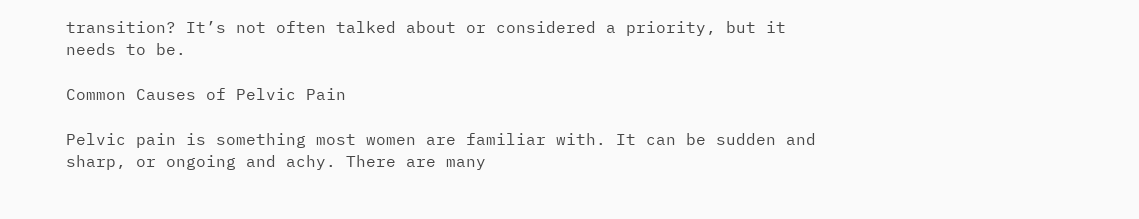transition? It’s not often talked about or considered a priority, but it needs to be.

Common Causes of Pelvic Pain

Pelvic pain is something most women are familiar with. It can be sudden and sharp, or ongoing and achy. There are many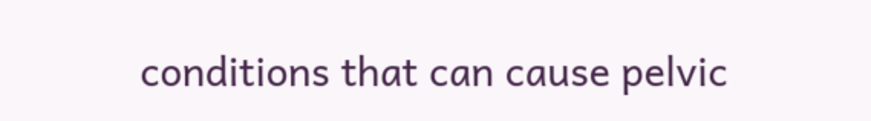conditions that can cause pelvic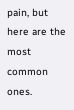pain, but here are the most common ones.